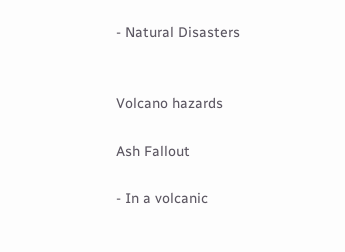- Natural Disasters


Volcano hazards

Ash Fallout

- In a volcanic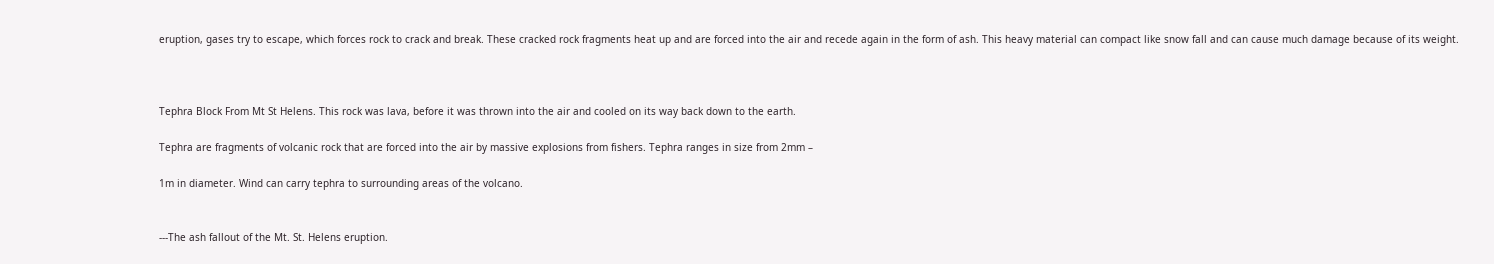eruption, gases try to escape, which forces rock to crack and break. These cracked rock fragments heat up and are forced into the air and recede again in the form of ash. This heavy material can compact like snow fall and can cause much damage because of its weight.



Tephra Block From Mt St Helens. This rock was lava, before it was thrown into the air and cooled on its way back down to the earth.

Tephra are fragments of volcanic rock that are forced into the air by massive explosions from fishers. Tephra ranges in size from 2mm –

1m in diameter. Wind can carry tephra to surrounding areas of the volcano.


---The ash fallout of the Mt. St. Helens eruption.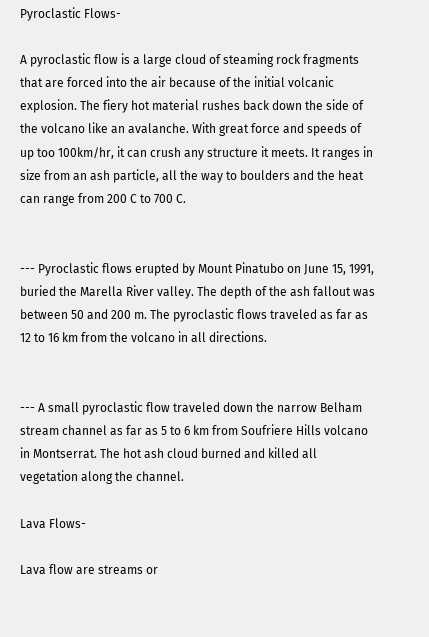Pyroclastic Flows-

A pyroclastic flow is a large cloud of steaming rock fragments that are forced into the air because of the initial volcanic explosion. The fiery hot material rushes back down the side of the volcano like an avalanche. With great force and speeds of up too 100km/hr, it can crush any structure it meets. It ranges in size from an ash particle, all the way to boulders and the heat can range from 200 C to 700 C.


--- Pyroclastic flows erupted by Mount Pinatubo on June 15, 1991, buried the Marella River valley. The depth of the ash fallout was between 50 and 200 m. The pyroclastic flows traveled as far as 12 to 16 km from the volcano in all directions.


--- A small pyroclastic flow traveled down the narrow Belham stream channel as far as 5 to 6 km from Soufriere Hills volcano in Montserrat. The hot ash cloud burned and killed all vegetation along the channel.

Lava Flows-

Lava flow are streams or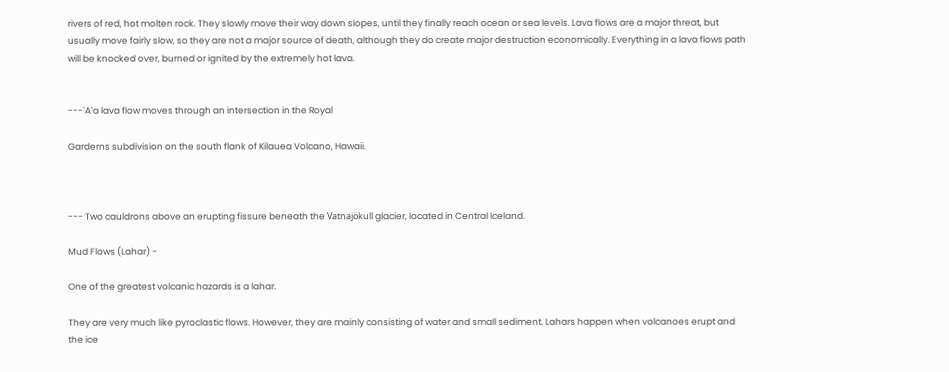rivers of red, hot molten rock. They slowly move their way down slopes, until they finally reach ocean or sea levels. Lava flows are a major threat, but usually move fairly slow, so they are not a major source of death, although they do create major destruction economically. Everything in a lava flows path will be knocked over, burned or ignited by the extremely hot lava.


---`A`a lava flow moves through an intersection in the Royal

Garderns subdivision on the south flank of Kilauea Volcano, Hawaii.



--- Two cauldrons above an erupting fissure beneath the Vatnajökull glacier, located in Central Iceland.

Mud Flows (Lahar) -

One of the greatest volcanic hazards is a lahar.

They are very much like pyroclastic flows. However, they are mainly consisting of water and small sediment. Lahars happen when volcanoes erupt and the ice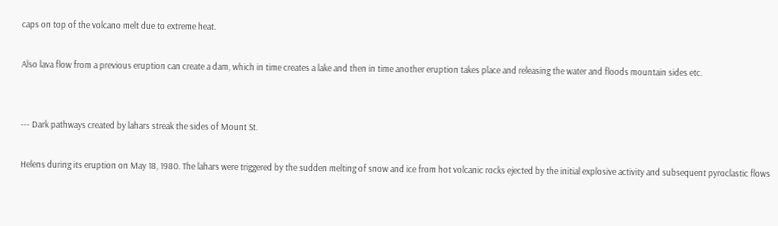caps on top of the volcano melt due to extreme heat.

Also lava flow from a previous eruption can create a dam, which in time creates a lake and then in time another eruption takes place and releasing the water and floods mountain sides etc.


--- Dark pathways created by lahars streak the sides of Mount St.

Helens during its eruption on May 18, 1980. The lahars were triggered by the sudden melting of snow and ice from hot volcanic rocks ejected by the initial explosive activity and subsequent pyroclastic flows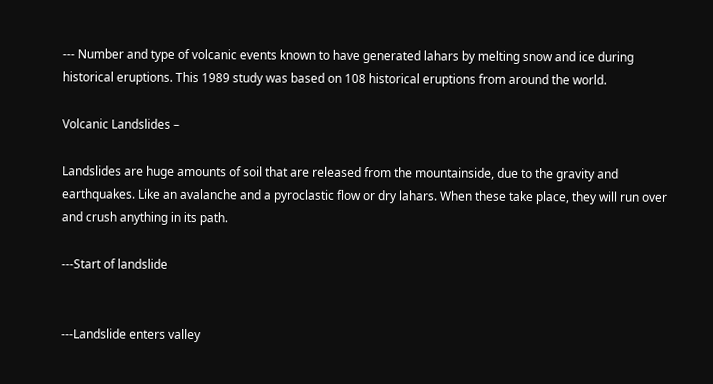--- Number and type of volcanic events known to have generated lahars by melting snow and ice during historical eruptions. This 1989 study was based on 108 historical eruptions from around the world.

Volcanic Landslides –

Landslides are huge amounts of soil that are released from the mountainside, due to the gravity and earthquakes. Like an avalanche and a pyroclastic flow or dry lahars. When these take place, they will run over and crush anything in its path.

---Start of landslide


---Landslide enters valley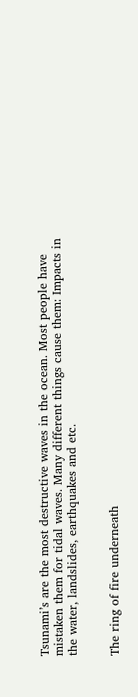Tsunami’s are the most destructive waves in the ocean. Most people have mistaken them for tidal waves. Many different things cause them: Impacts in the water, landslides, earthquakes and etc.


The ring of fire underneath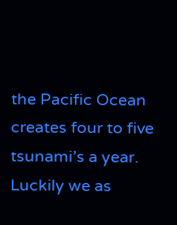the Pacific Ocean creates four to five tsunami’s a year. Luckily we as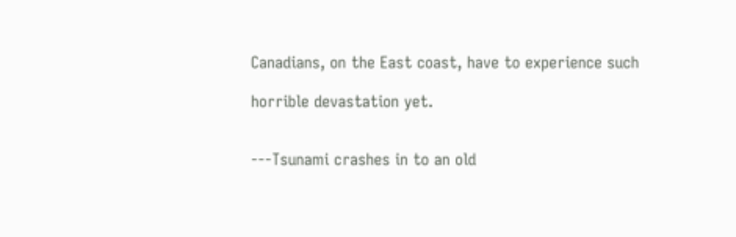Canadians, on the East coast, have to experience such

horrible devastation yet.


---Tsunami crashes in to an old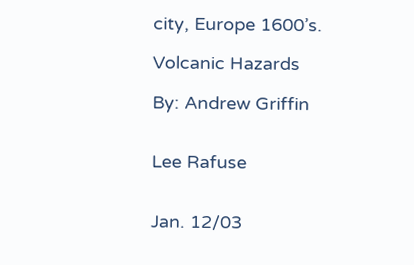city, Europe 1600’s.

Volcanic Hazards

By: Andrew Griffin


Lee Rafuse


Jan. 12/03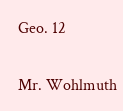Geo. 12

Mr. Wohlmuth